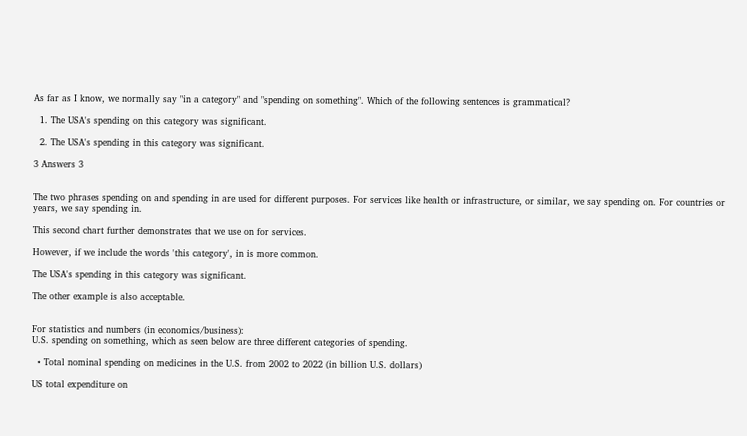As far as I know, we normally say "in a category" and "spending on something". Which of the following sentences is grammatical?

  1. The USA's spending on this category was significant.

  2. The USA's spending in this category was significant.

3 Answers 3


The two phrases spending on and spending in are used for different purposes. For services like health or infrastructure, or similar, we say spending on. For countries or years, we say spending in.

This second chart further demonstrates that we use on for services.

However, if we include the words 'this category', in is more common.

The USA's spending in this category was significant.

The other example is also acceptable.


For statistics and numbers (in economics/business):
U.S. spending on something, which as seen below are three different categories of spending.

  • Total nominal spending on medicines in the U.S. from 2002 to 2022 (in billion U.S. dollars)

US total expenditure on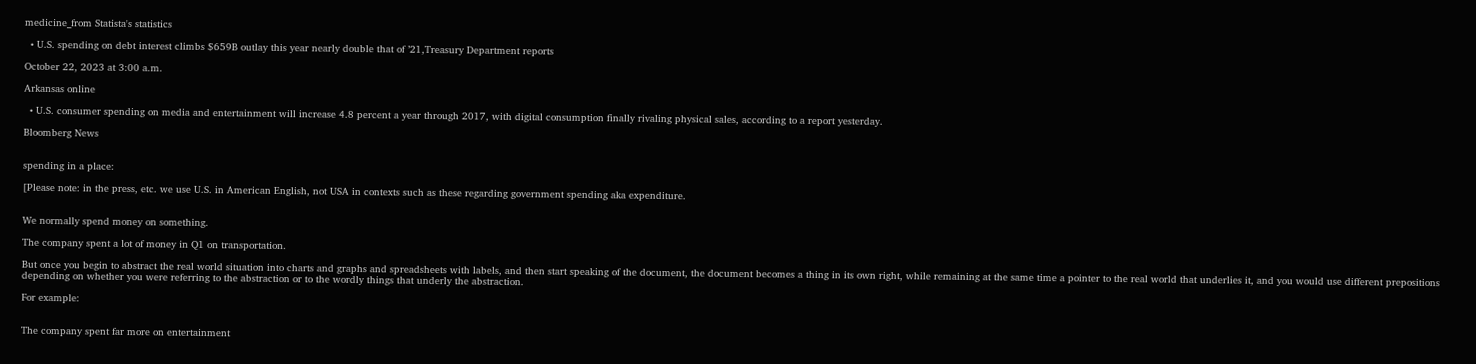medicine_from Statista's statistics

  • U.S. spending on debt interest climbs $659B outlay this year nearly double that of ’21,Treasury Department reports

October 22, 2023 at 3:00 a.m.

Arkansas online

  • U.S. consumer spending on media and entertainment will increase 4.8 percent a year through 2017, with digital consumption finally rivaling physical sales, according to a report yesterday.

Bloomberg News


spending in a place:

[Please note: in the press, etc. we use U.S. in American English, not USA in contexts such as these regarding government spending aka expenditure.


We normally spend money on something.

The company spent a lot of money in Q1 on transportation.

But once you begin to abstract the real world situation into charts and graphs and spreadsheets with labels, and then start speaking of the document, the document becomes a thing in its own right, while remaining at the same time a pointer to the real world that underlies it, and you would use different prepositions depending on whether you were referring to the abstraction or to the wordly things that underly the abstraction.

For example:


The company spent far more on entertainment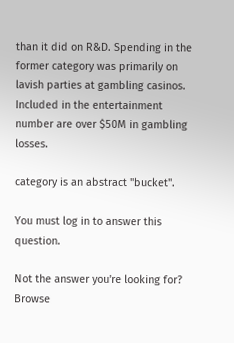than it did on R&D. Spending in the former category was primarily on lavish parties at gambling casinos. Included in the entertainment number are over $50M in gambling losses.

category is an abstract "bucket".

You must log in to answer this question.

Not the answer you're looking for? Browse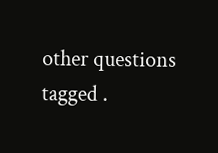other questions tagged .